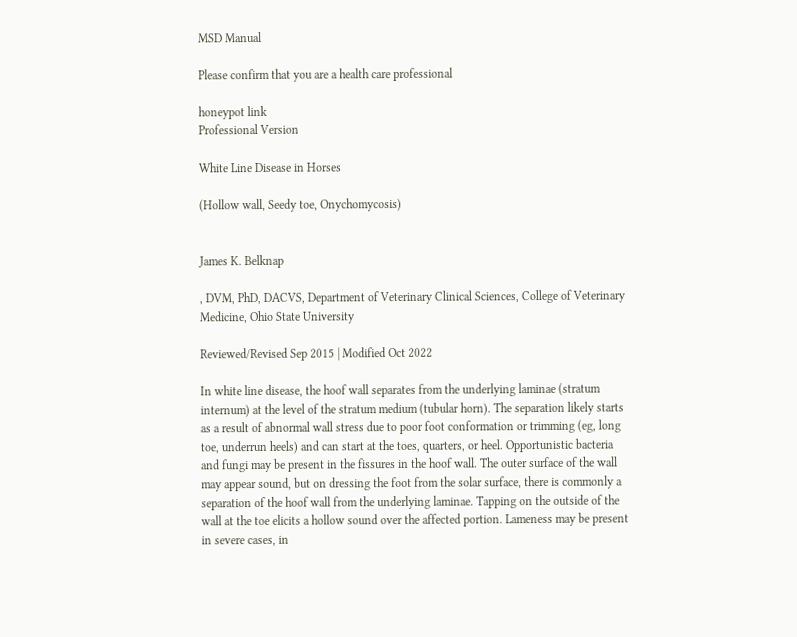MSD Manual

Please confirm that you are a health care professional

honeypot link
Professional Version

White Line Disease in Horses

(Hollow wall, Seedy toe, Onychomycosis)


James K. Belknap

, DVM, PhD, DACVS, Department of Veterinary Clinical Sciences, College of Veterinary Medicine, Ohio State University

Reviewed/Revised Sep 2015 | Modified Oct 2022

In white line disease, the hoof wall separates from the underlying laminae (stratum internum) at the level of the stratum medium (tubular horn). The separation likely starts as a result of abnormal wall stress due to poor foot conformation or trimming (eg, long toe, underrun heels) and can start at the toes, quarters, or heel. Opportunistic bacteria and fungi may be present in the fissures in the hoof wall. The outer surface of the wall may appear sound, but on dressing the foot from the solar surface, there is commonly a separation of the hoof wall from the underlying laminae. Tapping on the outside of the wall at the toe elicits a hollow sound over the affected portion. Lameness may be present in severe cases, in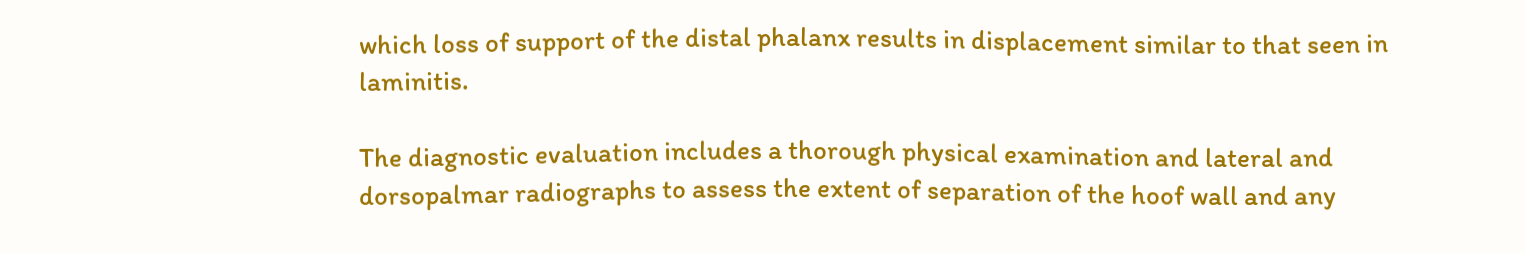which loss of support of the distal phalanx results in displacement similar to that seen in laminitis.

The diagnostic evaluation includes a thorough physical examination and lateral and dorsopalmar radiographs to assess the extent of separation of the hoof wall and any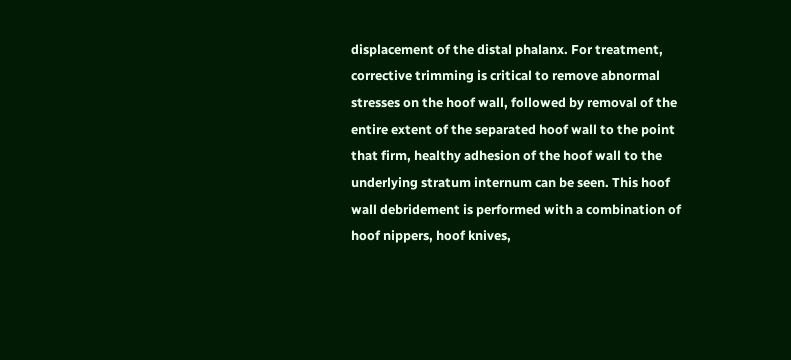displacement of the distal phalanx. For treatment, corrective trimming is critical to remove abnormal stresses on the hoof wall, followed by removal of the entire extent of the separated hoof wall to the point that firm, healthy adhesion of the hoof wall to the underlying stratum internum can be seen. This hoof wall debridement is performed with a combination of hoof nippers, hoof knives,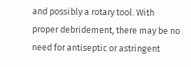and possibly a rotary tool. With proper debridement, there may be no need for antiseptic or astringent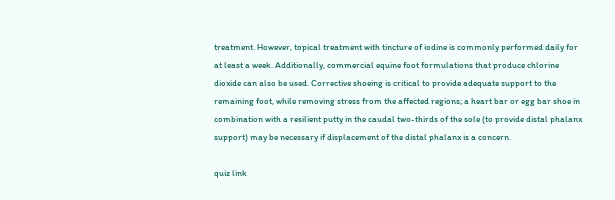treatment. However, topical treatment with tincture of iodine is commonly performed daily for at least a week. Additionally, commercial equine foot formulations that produce chlorine dioxide can also be used. Corrective shoeing is critical to provide adequate support to the remaining foot, while removing stress from the affected regions; a heart bar or egg bar shoe in combination with a resilient putty in the caudal two-thirds of the sole (to provide distal phalanx support) may be necessary if displacement of the distal phalanx is a concern.

quiz link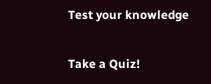Test your knowledge

Take a Quiz!